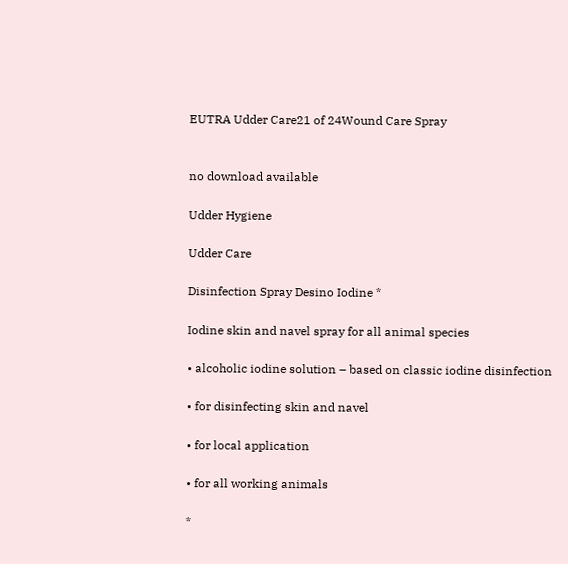EUTRA Udder Care21 of 24Wound Care Spray


no download available

Udder Hygiene

Udder Care

Disinfection Spray Desino Iodine *

Iodine skin and navel spray for all animal species

• alcoholic iodine solution – based on classic iodine disinfection

• for disinfecting skin and navel

• for local application

• for all working animals

*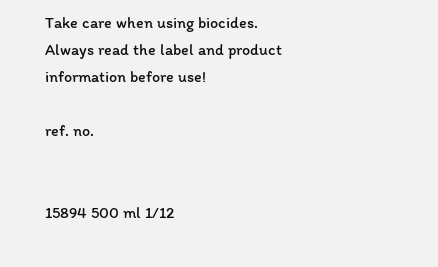Take care when using biocides. Always read the label and product information before use!

ref. no.


15894 500 ml 1/12